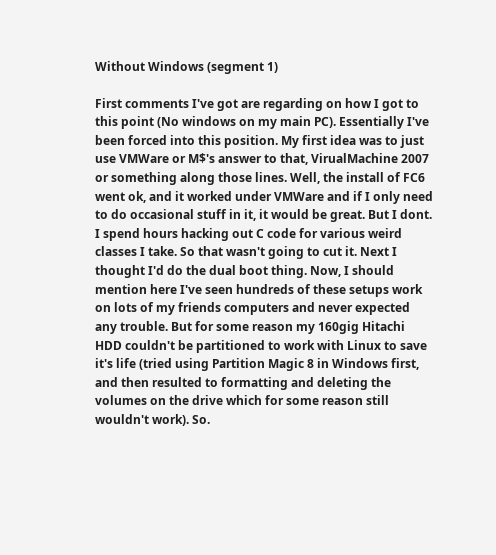Without Windows (segment 1)

First comments I've got are regarding on how I got to this point (No windows on my main PC). Essentially I've been forced into this position. My first idea was to just use VMWare or M$'s answer to that, VirualMachine 2007 or something along those lines. Well, the install of FC6 went ok, and it worked under VMWare and if I only need to do occasional stuff in it, it would be great. But I dont. I spend hours hacking out C code for various weird classes I take. So that wasn't going to cut it. Next I thought I'd do the dual boot thing. Now, I should mention here I've seen hundreds of these setups work on lots of my friends computers and never expected any trouble. But for some reason my 160gig Hitachi HDD couldn't be partitioned to work with Linux to save it's life (tried using Partition Magic 8 in Windows first, and then resulted to formatting and deleting the volumes on the drive which for some reason still wouldn't work). So.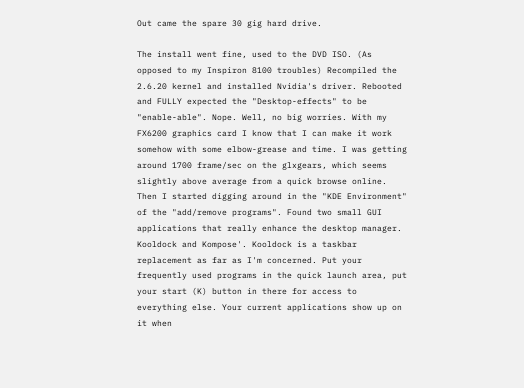Out came the spare 30 gig hard drive.

The install went fine, used to the DVD ISO. (As opposed to my Inspiron 8100 troubles) Recompiled the 2.6.20 kernel and installed Nvidia's driver. Rebooted and FULLY expected the "Desktop-effects" to be "enable-able". Nope. Well, no big worries. With my FX6200 graphics card I know that I can make it work somehow with some elbow-grease and time. I was getting around 1700 frame/sec on the glxgears, which seems slightly above average from a quick browse online. Then I started digging around in the "KDE Environment" of the "add/remove programs". Found two small GUI applications that really enhance the desktop manager. Kooldock and Kompose'. Kooldock is a taskbar replacement as far as I'm concerned. Put your frequently used programs in the quick launch area, put your start (K) button in there for access to everything else. Your current applications show up on it when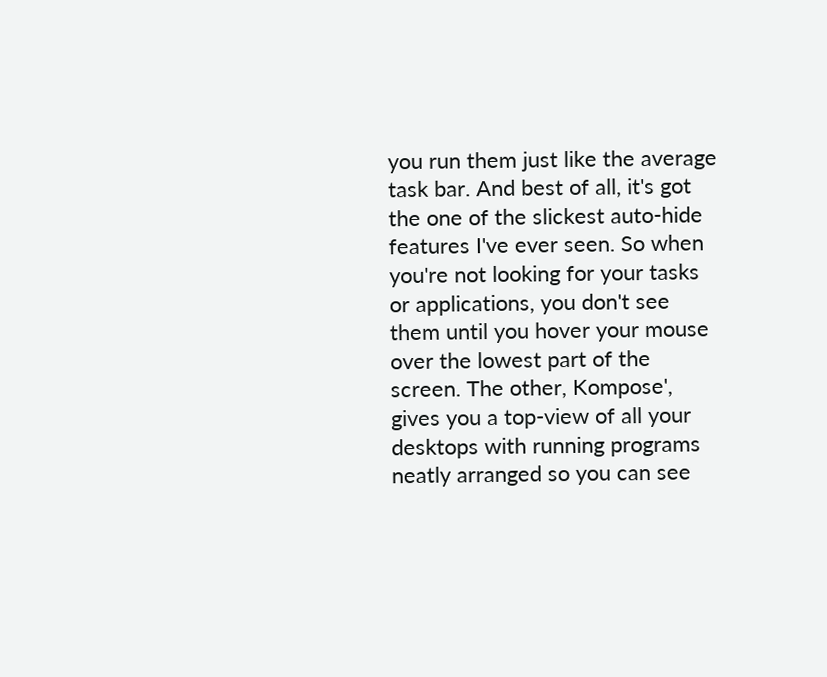you run them just like the average task bar. And best of all, it's got the one of the slickest auto-hide features I've ever seen. So when you're not looking for your tasks or applications, you don't see them until you hover your mouse over the lowest part of the screen. The other, Kompose', gives you a top-view of all your desktops with running programs neatly arranged so you can see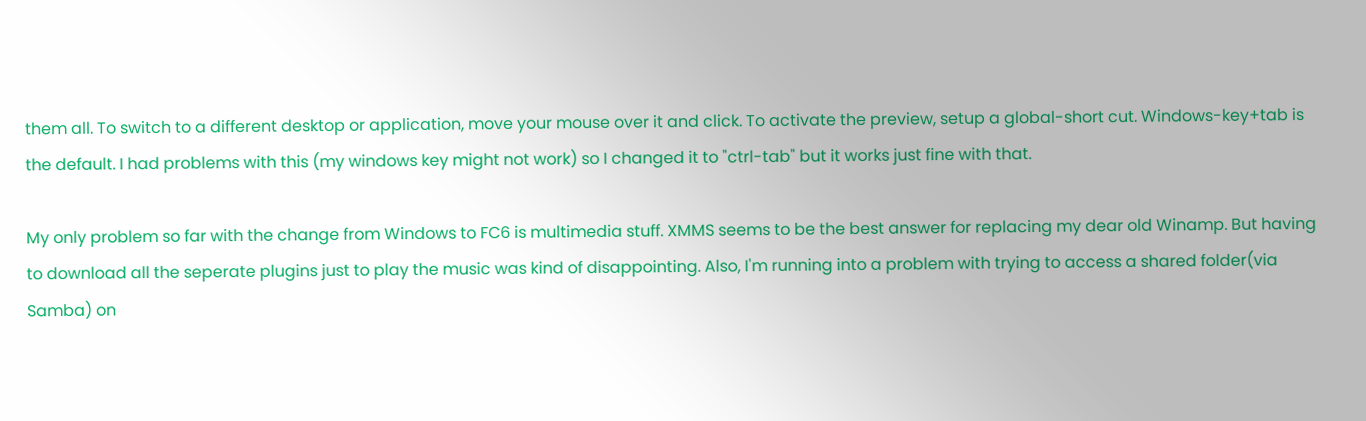them all. To switch to a different desktop or application, move your mouse over it and click. To activate the preview, setup a global-short cut. Windows-key+tab is the default. I had problems with this (my windows key might not work) so I changed it to "ctrl-tab" but it works just fine with that.

My only problem so far with the change from Windows to FC6 is multimedia stuff. XMMS seems to be the best answer for replacing my dear old Winamp. But having to download all the seperate plugins just to play the music was kind of disappointing. Also, I'm running into a problem with trying to access a shared folder(via Samba) on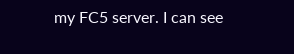my FC5 server. I can see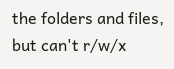the folders and files, but can't r/w/x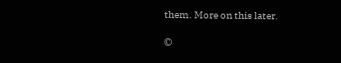them. More on this later.

©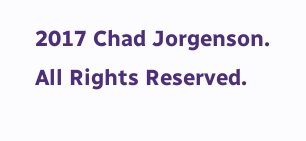2017 Chad Jorgenson. All Rights Reserved.